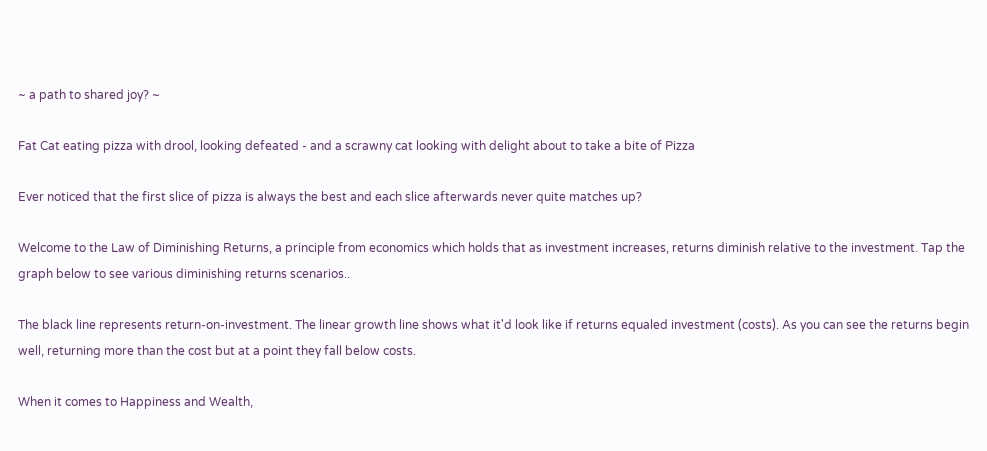~ a path to shared joy? ~

Fat Cat eating pizza with drool, looking defeated - and a scrawny cat looking with delight about to take a bite of Pizza

Ever noticed that the first slice of pizza is always the best and each slice afterwards never quite matches up?

Welcome to the Law of Diminishing Returns, a principle from economics which holds that as investment increases, returns diminish relative to the investment. Tap the graph below to see various diminishing returns scenarios..

The black line represents return-on-investment. The linear growth line shows what it'd look like if returns equaled investment (costs). As you can see the returns begin well, returning more than the cost but at a point they fall below costs.

When it comes to Happiness and Wealth,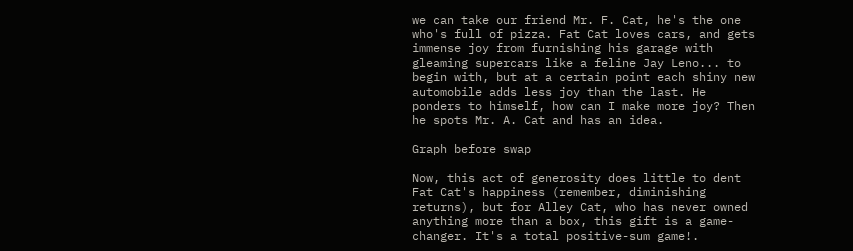we can take our friend Mr. F. Cat, he's the one who's full of pizza. Fat Cat loves cars, and gets immense joy from furnishing his garage with gleaming supercars like a feline Jay Leno... to begin with, but at a certain point each shiny new automobile adds less joy than the last. He ponders to himself, how can I make more joy? Then he spots Mr. A. Cat and has an idea.

Graph before swap

Now, this act of generosity does little to dent Fat Cat's happiness (remember, diminishing returns), but for Alley Cat, who has never owned anything more than a box, this gift is a game-changer. It's a total positive-sum game!.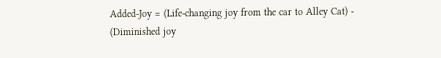Added-Joy = (Life-changing joy from the car to Alley Cat) - (Diminished joy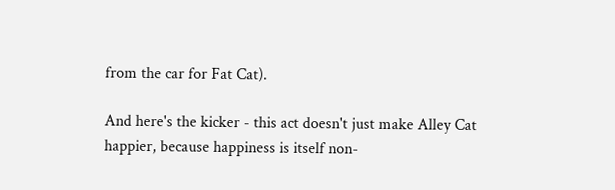from the car for Fat Cat).

And here's the kicker - this act doesn't just make Alley Cat happier, because happiness is itself non-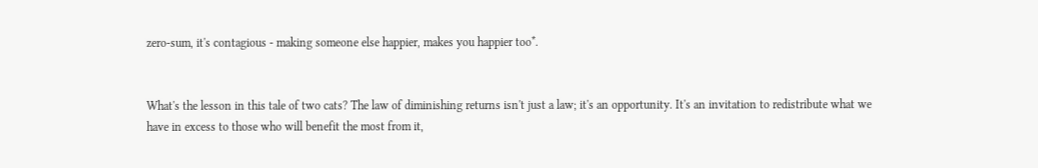zero-sum, it's contagious - making someone else happier, makes you happier too*.


What's the lesson in this tale of two cats? The law of diminishing returns isn't just a law; it's an opportunity. It's an invitation to redistribute what we have in excess to those who will benefit the most from it,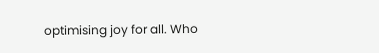optimising joy for all. Who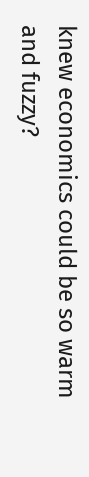knew economics could be so warm and fuzzy?